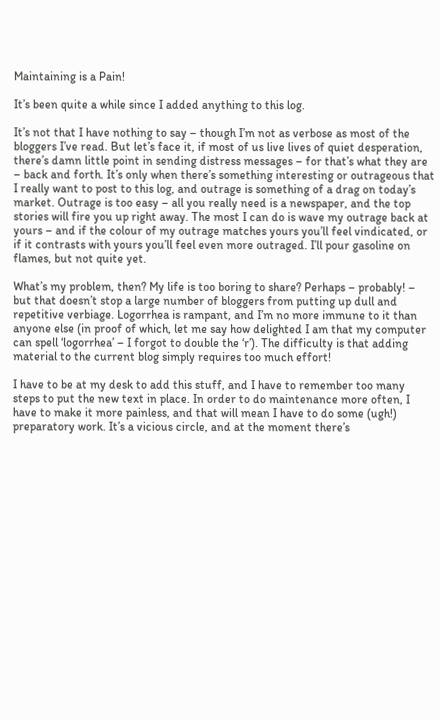Maintaining is a Pain!

It’s been quite a while since I added anything to this log.

It’s not that I have nothing to say – though I’m not as verbose as most of the bloggers I’ve read. But let’s face it, if most of us live lives of quiet desperation, there’s damn little point in sending distress messages – for that’s what they are – back and forth. It’s only when there’s something interesting or outrageous that I really want to post to this log, and outrage is something of a drag on today’s market. Outrage is too easy – all you really need is a newspaper, and the top stories will fire you up right away. The most I can do is wave my outrage back at yours – and if the colour of my outrage matches yours you’ll feel vindicated, or if it contrasts with yours you’ll feel even more outraged. I’ll pour gasoline on flames, but not quite yet.

What’s my problem, then? My life is too boring to share? Perhaps – probably! – but that doesn’t stop a large number of bloggers from putting up dull and repetitive verbiage. Logorrhea is rampant, and I’m no more immune to it than anyone else (in proof of which, let me say how delighted I am that my computer can spell ‘logorrhea’ – I forgot to double the ‘r’). The difficulty is that adding material to the current blog simply requires too much effort!

I have to be at my desk to add this stuff, and I have to remember too many steps to put the new text in place. In order to do maintenance more often, I have to make it more painless, and that will mean I have to do some (ugh!) preparatory work. It’s a vicious circle, and at the moment there’s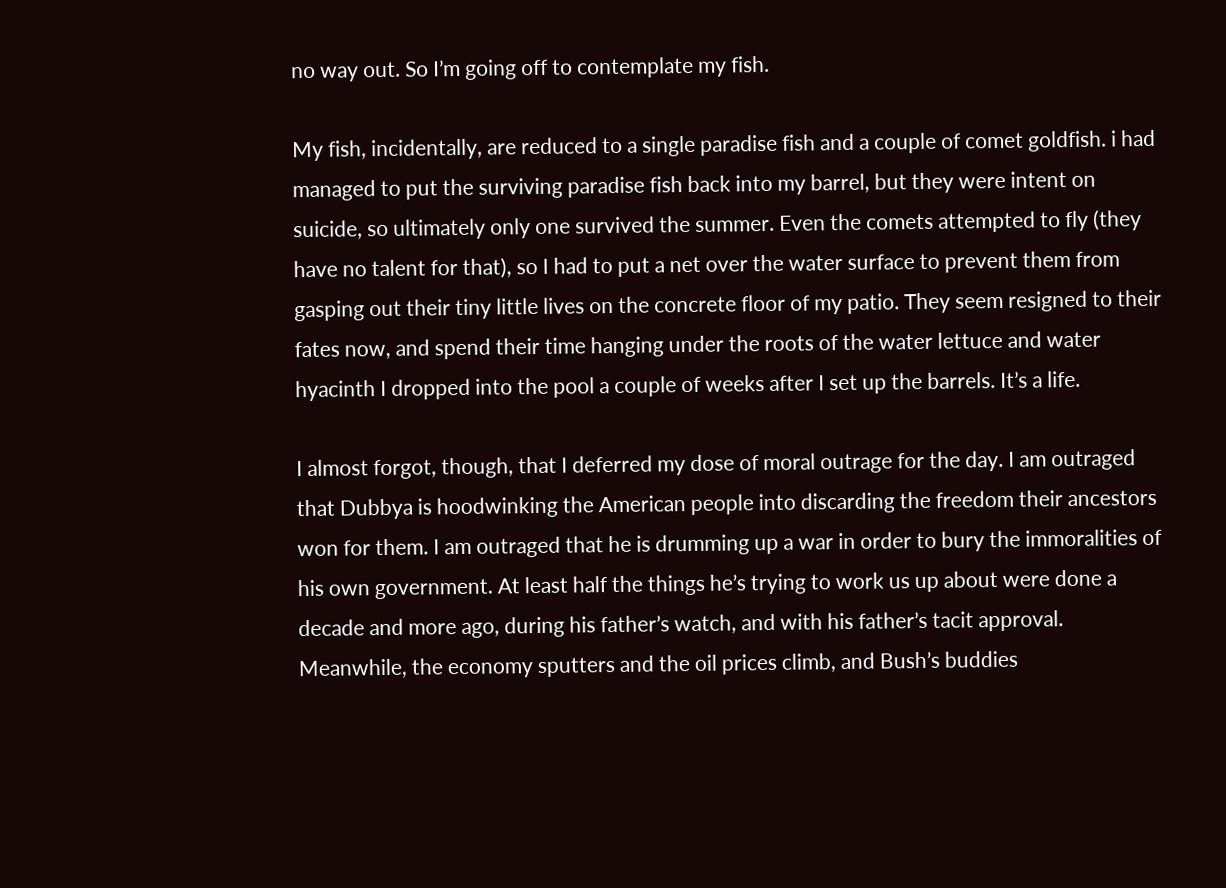no way out. So I’m going off to contemplate my fish.

My fish, incidentally, are reduced to a single paradise fish and a couple of comet goldfish. i had managed to put the surviving paradise fish back into my barrel, but they were intent on suicide, so ultimately only one survived the summer. Even the comets attempted to fly (they have no talent for that), so I had to put a net over the water surface to prevent them from gasping out their tiny little lives on the concrete floor of my patio. They seem resigned to their fates now, and spend their time hanging under the roots of the water lettuce and water hyacinth I dropped into the pool a couple of weeks after I set up the barrels. It’s a life.

I almost forgot, though, that I deferred my dose of moral outrage for the day. I am outraged that Dubbya is hoodwinking the American people into discarding the freedom their ancestors won for them. I am outraged that he is drumming up a war in order to bury the immoralities of his own government. At least half the things he’s trying to work us up about were done a decade and more ago, during his father’s watch, and with his father’s tacit approval. Meanwhile, the economy sputters and the oil prices climb, and Bush’s buddies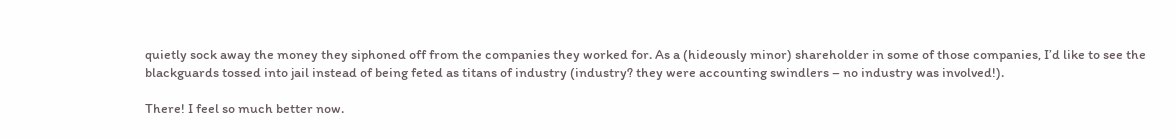quietly sock away the money they siphoned off from the companies they worked for. As a (hideously minor) shareholder in some of those companies, I’d like to see the blackguards tossed into jail instead of being feted as titans of industry (industry? they were accounting swindlers – no industry was involved!).

There! I feel so much better now.